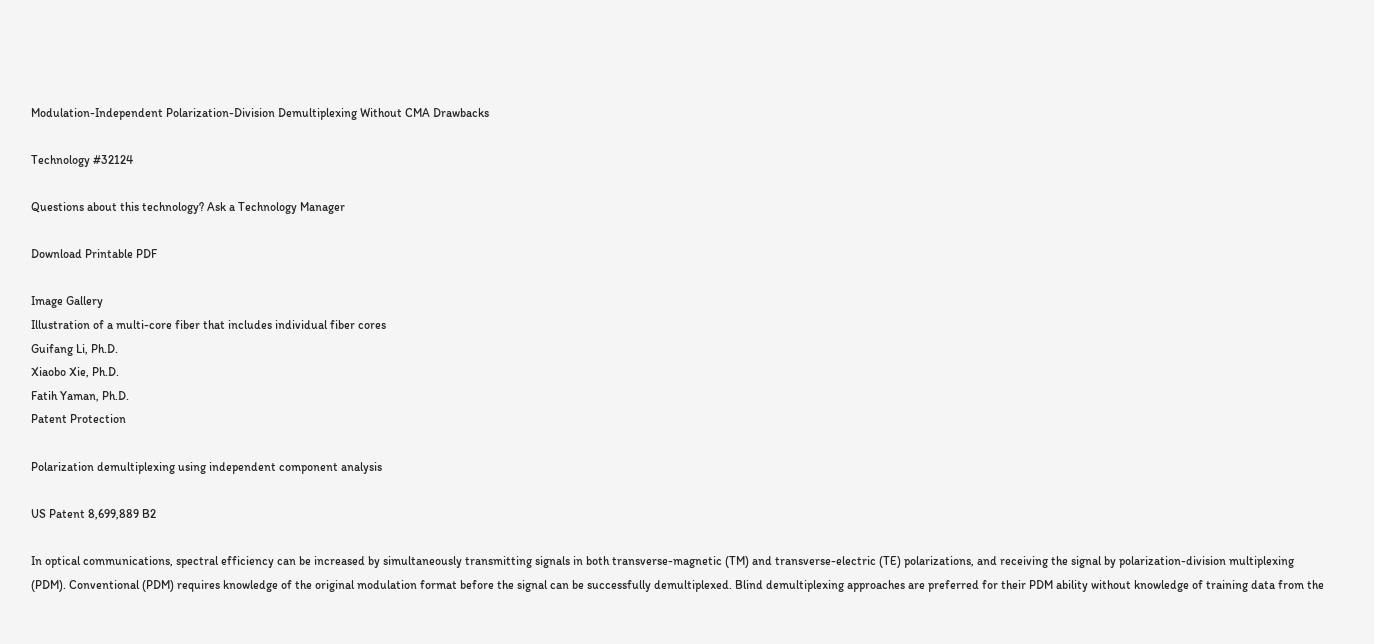Modulation-Independent Polarization-Division Demultiplexing Without CMA Drawbacks

Technology #32124

Questions about this technology? Ask a Technology Manager

Download Printable PDF

Image Gallery
Illustration of a multi-core fiber that includes individual fiber cores
Guifang Li, Ph.D.
Xiaobo Xie, Ph.D.
Fatih Yaman, Ph.D.
Patent Protection

Polarization demultiplexing using independent component analysis

US Patent 8,699,889 B2

In optical communications, spectral efficiency can be increased by simultaneously transmitting signals in both transverse-magnetic (TM) and transverse-electric (TE) polarizations, and receiving the signal by polarization-division multiplexing (PDM). Conventional (PDM) requires knowledge of the original modulation format before the signal can be successfully demultiplexed. Blind demultiplexing approaches are preferred for their PDM ability without knowledge of training data from the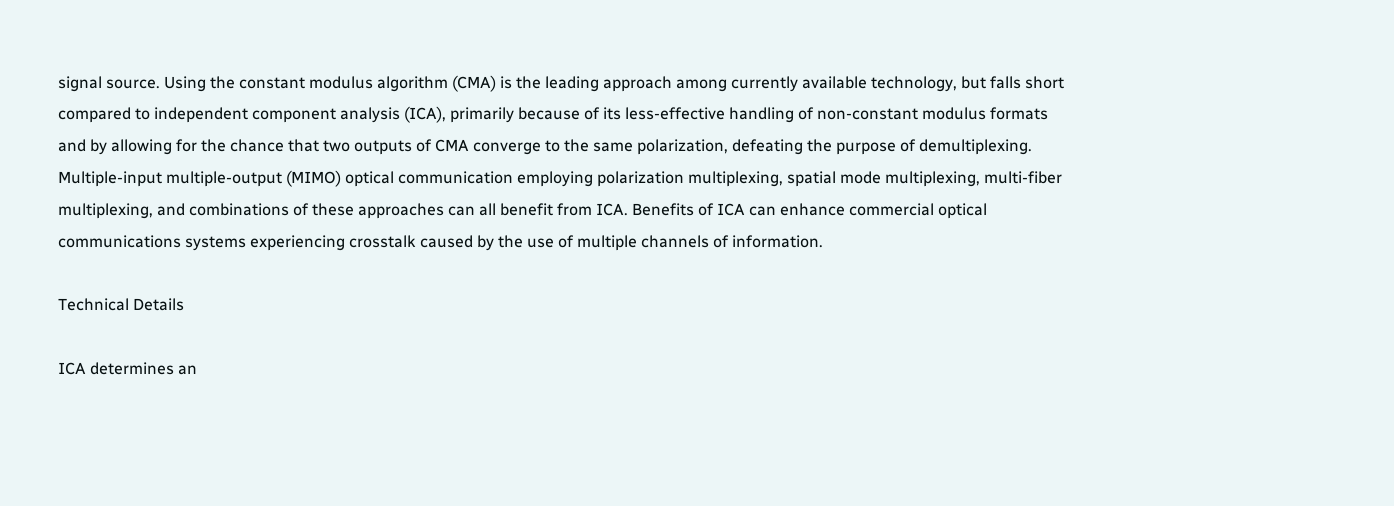signal source. Using the constant modulus algorithm (CMA) is the leading approach among currently available technology, but falls short compared to independent component analysis (ICA), primarily because of its less-effective handling of non-constant modulus formats and by allowing for the chance that two outputs of CMA converge to the same polarization, defeating the purpose of demultiplexing. Multiple-input multiple-output (MIMO) optical communication employing polarization multiplexing, spatial mode multiplexing, multi-fiber multiplexing, and combinations of these approaches can all benefit from ICA. Benefits of ICA can enhance commercial optical communications systems experiencing crosstalk caused by the use of multiple channels of information.

Technical Details

ICA determines an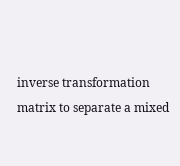inverse transformation matrix to separate a mixed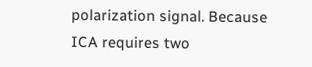polarization signal. Because ICA requires two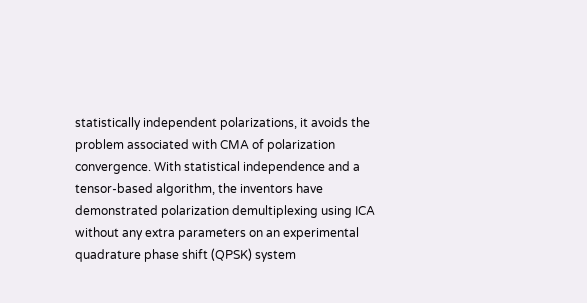statistically independent polarizations, it avoids the problem associated with CMA of polarization convergence. With statistical independence and a tensor-based algorithm, the inventors have demonstrated polarization demultiplexing using ICA without any extra parameters on an experimental quadrature phase shift (QPSK) system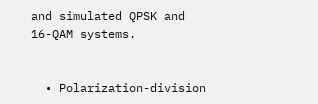and simulated QPSK and 16-QAM systems.


  • Polarization-division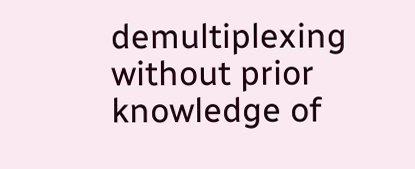demultiplexing without prior knowledge of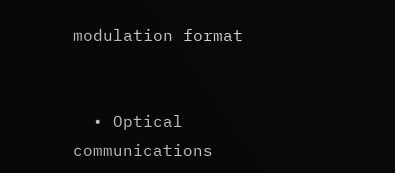modulation format


  • Optical communications